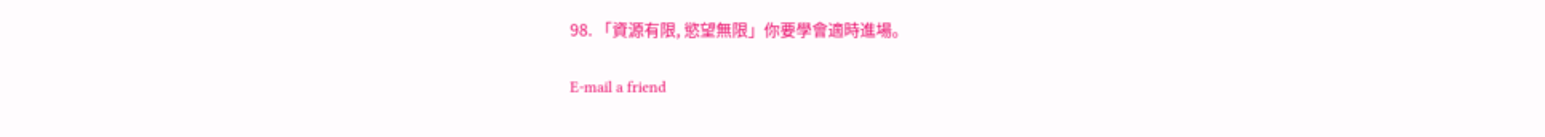98. 「資源有限, 慾望無限」你要學會適時進場。

E-mail a friend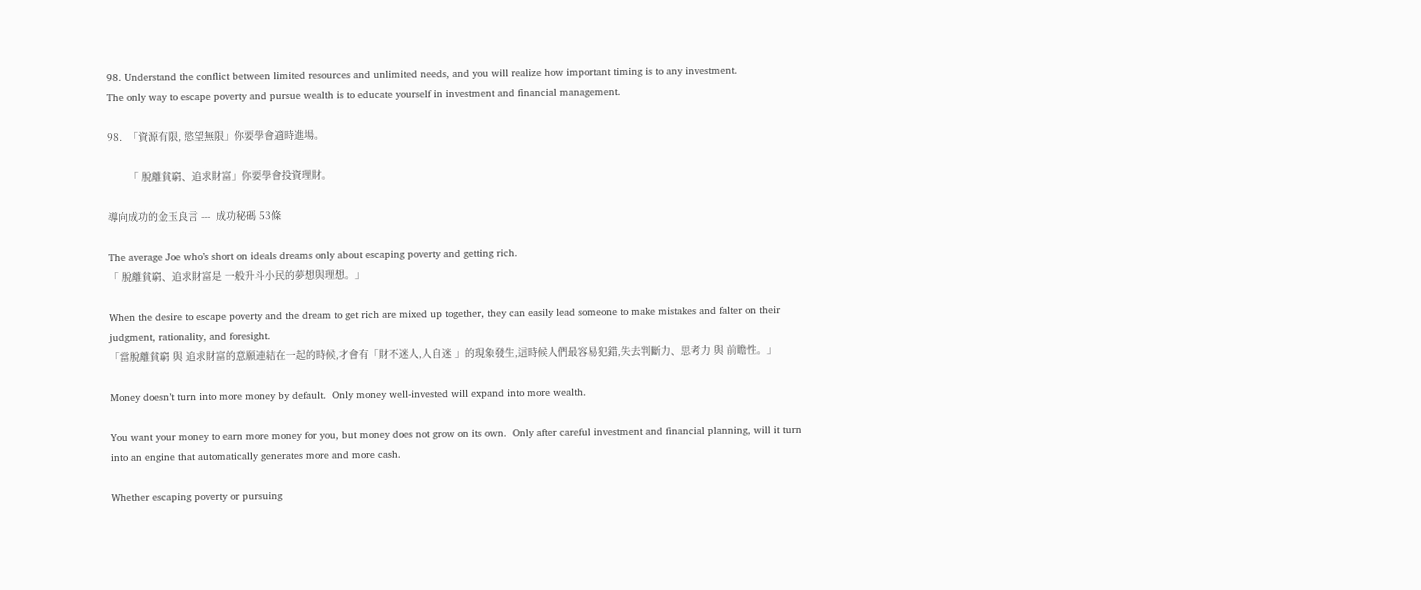98. Understand the conflict between limited resources and unlimited needs, and you will realize how important timing is to any investment.
The only way to escape poverty and pursue wealth is to educate yourself in investment and financial management.

98.  「資源有限, 慾望無限」你要學會適時進場。

       「 脫離貧窮、追求財富」你要學會投資理財。

導向成功的金玉良言 ---  成功秘碼 53條

The average Joe who’s short on ideals dreams only about escaping poverty and getting rich.
「 脫離貧窮、追求財富是 一般升斗小民的夢想與理想。」

When the desire to escape poverty and the dream to get rich are mixed up together, they can easily lead someone to make mistakes and falter on their judgment, rationality, and foresight.
「當脫離貧窮 與 追求財富的意願連結在一起的時候,才會有「財不迷人,人自迷 」的現象發生,這時候人們最容易犯錯,失去判斷力、思考力 與 前瞻性。」

Money doesn’t turn into more money by default.  Only money well-invested will expand into more wealth.

You want your money to earn more money for you, but money does not grow on its own.  Only after careful investment and financial planning, will it turn into an engine that automatically generates more and more cash.

Whether escaping poverty or pursuing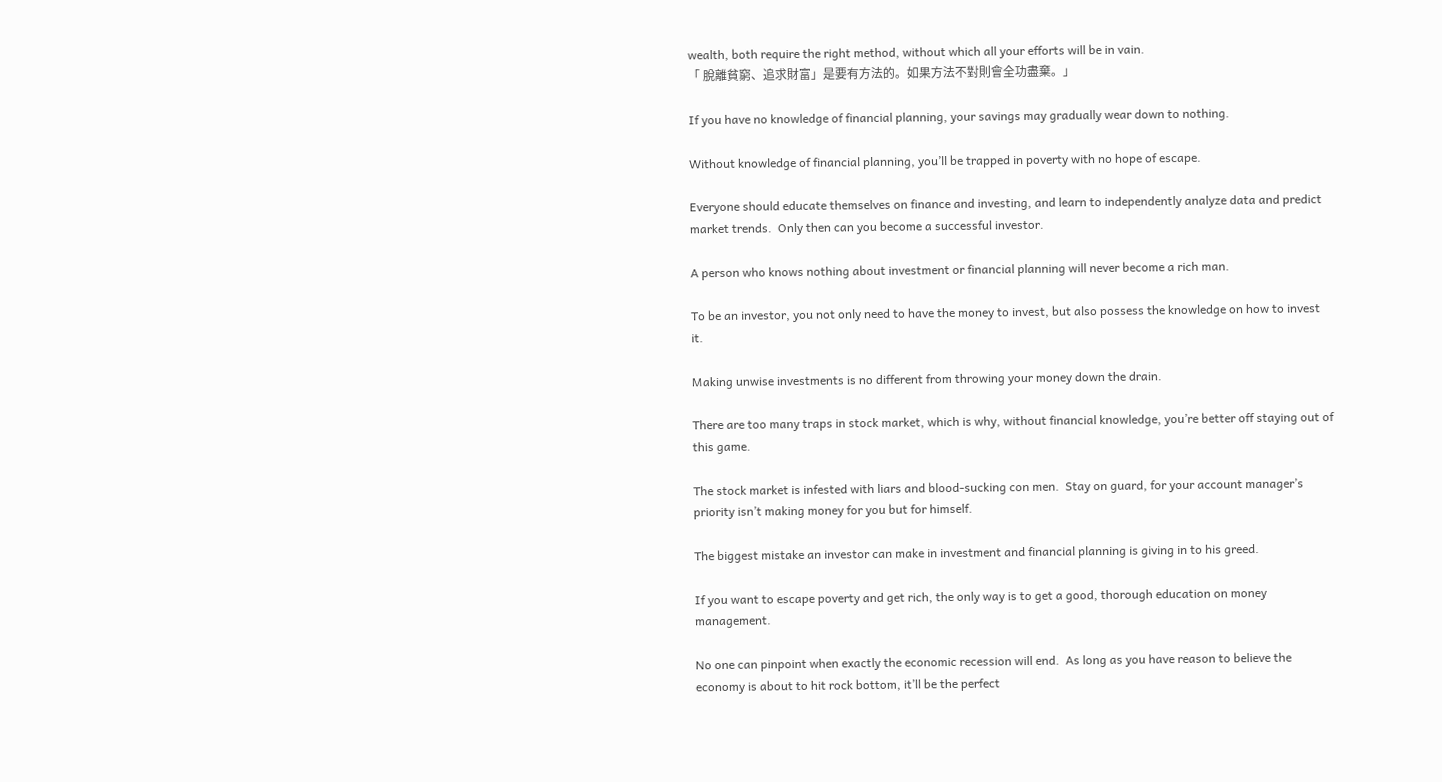wealth, both require the right method, without which all your efforts will be in vain.
「 脫離貧窮、追求財富」是要有方法的。如果方法不對則會全功盡棄。」

If you have no knowledge of financial planning, your savings may gradually wear down to nothing.

Without knowledge of financial planning, you’ll be trapped in poverty with no hope of escape.

Everyone should educate themselves on finance and investing, and learn to independently analyze data and predict market trends.  Only then can you become a successful investor.

A person who knows nothing about investment or financial planning will never become a rich man.

To be an investor, you not only need to have the money to invest, but also possess the knowledge on how to invest it.

Making unwise investments is no different from throwing your money down the drain.

There are too many traps in stock market, which is why, without financial knowledge, you’re better off staying out of this game.

The stock market is infested with liars and blood-sucking con men.  Stay on guard, for your account manager’s priority isn’t making money for you but for himself.

The biggest mistake an investor can make in investment and financial planning is giving in to his greed.

If you want to escape poverty and get rich, the only way is to get a good, thorough education on money management.

No one can pinpoint when exactly the economic recession will end.  As long as you have reason to believe the economy is about to hit rock bottom, it’ll be the perfect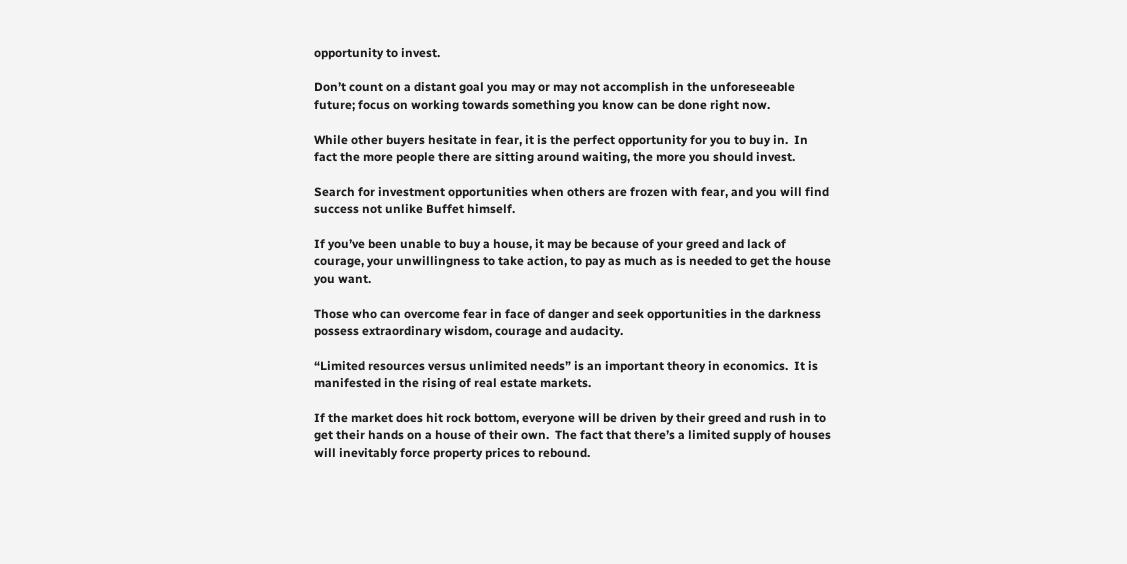opportunity to invest.

Don’t count on a distant goal you may or may not accomplish in the unforeseeable future; focus on working towards something you know can be done right now.

While other buyers hesitate in fear, it is the perfect opportunity for you to buy in.  In fact the more people there are sitting around waiting, the more you should invest.

Search for investment opportunities when others are frozen with fear, and you will find success not unlike Buffet himself.

If you’ve been unable to buy a house, it may be because of your greed and lack of courage, your unwillingness to take action, to pay as much as is needed to get the house you want.

Those who can overcome fear in face of danger and seek opportunities in the darkness possess extraordinary wisdom, courage and audacity.

“Limited resources versus unlimited needs” is an important theory in economics.  It is manifested in the rising of real estate markets.

If the market does hit rock bottom, everyone will be driven by their greed and rush in to get their hands on a house of their own.  The fact that there’s a limited supply of houses will inevitably force property prices to rebound.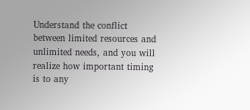Understand the conflict between limited resources and unlimited needs, and you will realize how important timing is to any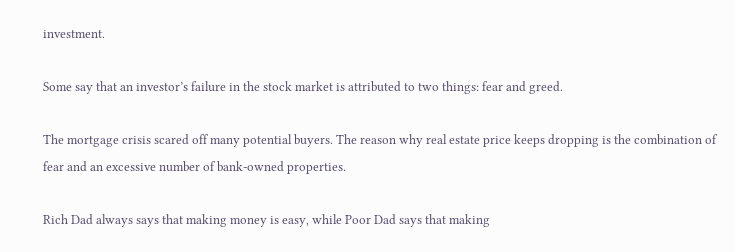investment.

Some say that an investor’s failure in the stock market is attributed to two things: fear and greed.

The mortgage crisis scared off many potential buyers. The reason why real estate price keeps dropping is the combination of fear and an excessive number of bank-owned properties.

Rich Dad always says that making money is easy, while Poor Dad says that making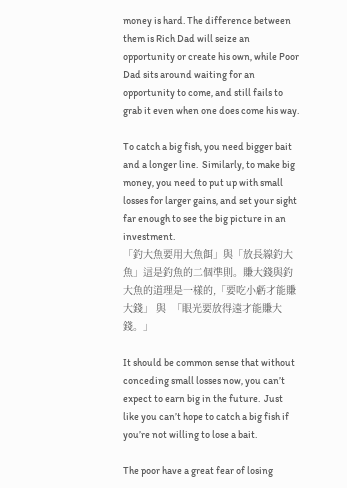money is hard. The difference between them is Rich Dad will seize an opportunity or create his own, while Poor Dad sits around waiting for an opportunity to come, and still fails to grab it even when one does come his way.

To catch a big fish, you need bigger bait and a longer line.  Similarly, to make big money, you need to put up with small losses for larger gains, and set your sight far enough to see the big picture in an investment.
「釣大魚要用大魚餌」與「放長線釣大魚」這是釣魚的二個準則。賺大錢與釣大魚的道理是一樣的,「要吃小虧才能賺大錢」 與  「眼光要放得遠才能賺大錢。」

It should be common sense that without conceding small losses now, you can’t expect to earn big in the future.  Just like you can’t hope to catch a big fish if you’re not willing to lose a bait.

The poor have a great fear of losing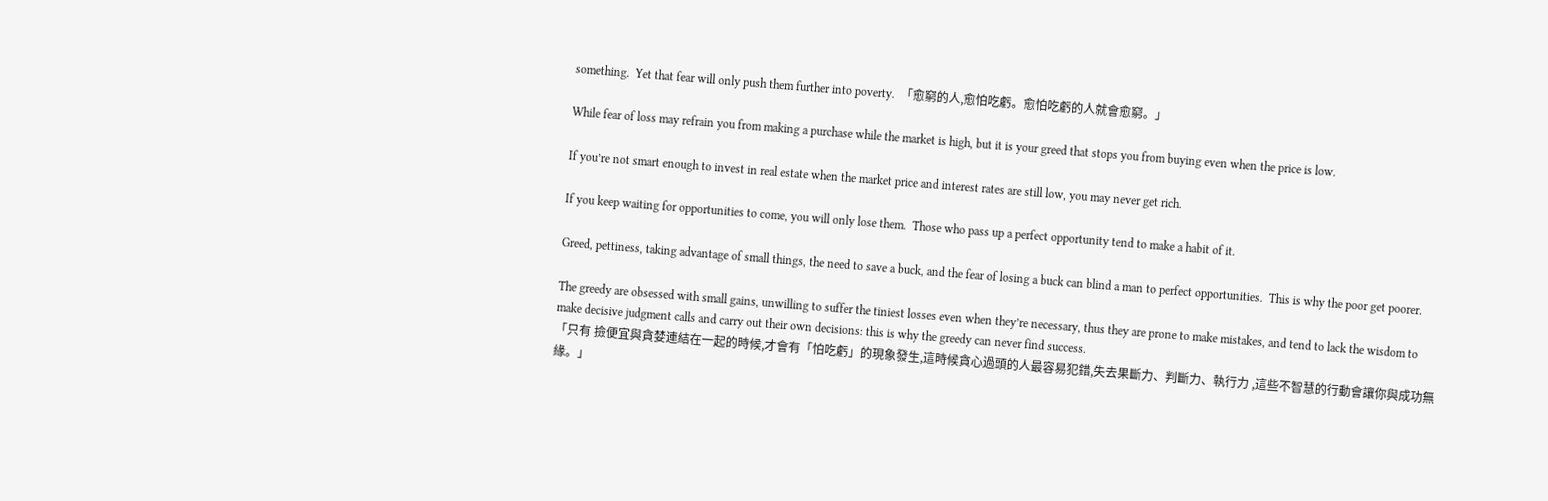something.  Yet that fear will only push them further into poverty.  「愈窮的人,愈怕吃虧。愈怕吃虧的人就會愈窮。」

While fear of loss may refrain you from making a purchase while the market is high, but it is your greed that stops you from buying even when the price is low.

If you’re not smart enough to invest in real estate when the market price and interest rates are still low, you may never get rich.

If you keep waiting for opportunities to come, you will only lose them.  Those who pass up a perfect opportunity tend to make a habit of it.

Greed, pettiness, taking advantage of small things, the need to save a buck, and the fear of losing a buck can blind a man to perfect opportunities.  This is why the poor get poorer.

The greedy are obsessed with small gains, unwilling to suffer the tiniest losses even when they’re necessary, thus they are prone to make mistakes, and tend to lack the wisdom to make decisive judgment calls and carry out their own decisions: this is why the greedy can never find success.
「只有 撿便宜與貪婪連結在一起的時候,才會有「怕吃虧」的現象發生,這時候貪心過頭的人最容易犯錯,失去果斷力、判斷力、執行力 ,這些不智慧的行動會讓你與成功無緣。」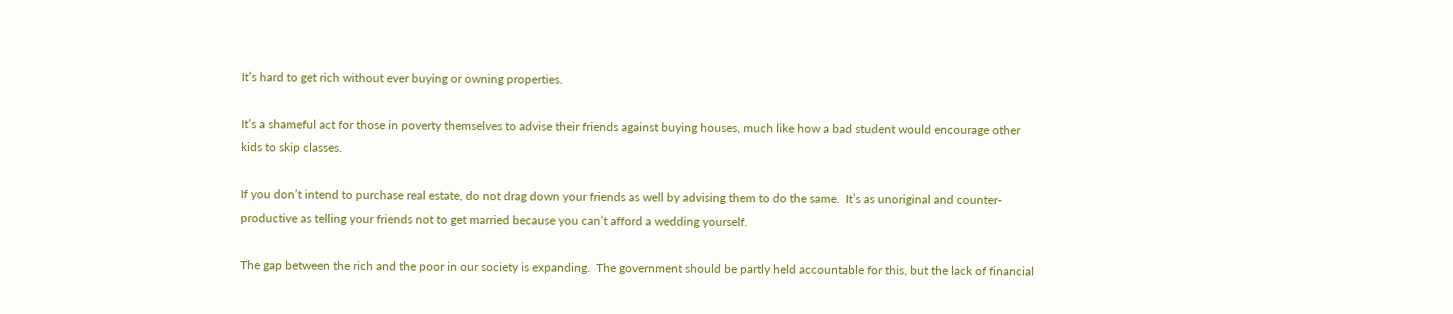It’s hard to get rich without ever buying or owning properties.

It’s a shameful act for those in poverty themselves to advise their friends against buying houses, much like how a bad student would encourage other kids to skip classes.

If you don’t intend to purchase real estate, do not drag down your friends as well by advising them to do the same.  It’s as unoriginal and counter-productive as telling your friends not to get married because you can’t afford a wedding yourself.

The gap between the rich and the poor in our society is expanding.  The government should be partly held accountable for this, but the lack of financial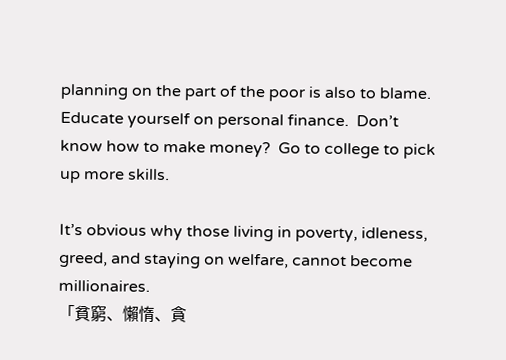planning on the part of the poor is also to blame. Educate yourself on personal finance.  Don’t know how to make money?  Go to college to pick up more skills.

It’s obvious why those living in poverty, idleness, greed, and staying on welfare, cannot become millionaires.
「貧窮、懶惰、貪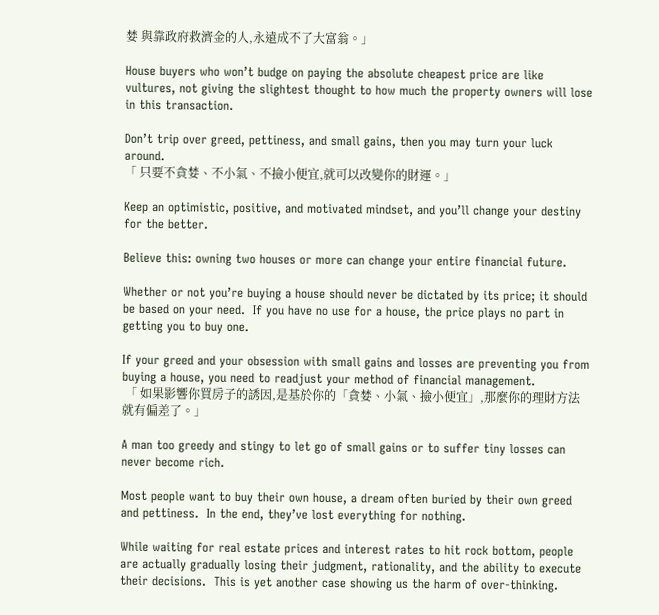婪 與靠政府救濟金的人,永遠成不了大富翁。」

House buyers who won’t budge on paying the absolute cheapest price are like vultures, not giving the slightest thought to how much the property owners will lose in this transaction.

Don’t trip over greed, pettiness, and small gains, then you may turn your luck around.
「 只要不貪婪、不小氣、不撿小便宜,就可以改變你的財運。」

Keep an optimistic, positive, and motivated mindset, and you’ll change your destiny for the better.

Believe this: owning two houses or more can change your entire financial future.

Whether or not you’re buying a house should never be dictated by its price; it should be based on your need.  If you have no use for a house, the price plays no part in getting you to buy one.

If your greed and your obsession with small gains and losses are preventing you from buying a house, you need to readjust your method of financial management.
 「 如果影響你買房子的誘因,是基於你的「貪婪、小氣、撿小便宜」,那麼你的理財方法就有偏差了。」

A man too greedy and stingy to let go of small gains or to suffer tiny losses can never become rich.

Most people want to buy their own house, a dream often buried by their own greed and pettiness.  In the end, they’ve lost everything for nothing.

While waiting for real estate prices and interest rates to hit rock bottom, people are actually gradually losing their judgment, rationality, and the ability to execute their decisions.  This is yet another case showing us the harm of over-thinking.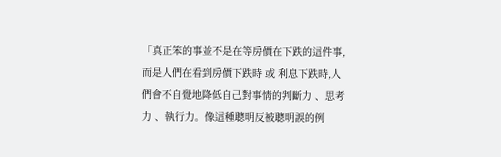「真正笨的事並不是在等房價在下跌的這件事,而是人們在看到房價下跌時 或 利息下跌時,人們會不自覺地降低自己對事情的判斷力 、思考力 、執行力。像這種聰明反被聰明誤的例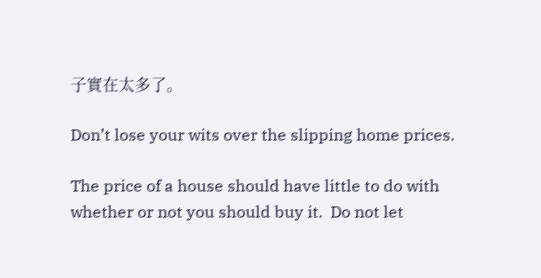子實在太多了。

Don’t lose your wits over the slipping home prices.

The price of a house should have little to do with whether or not you should buy it.  Do not let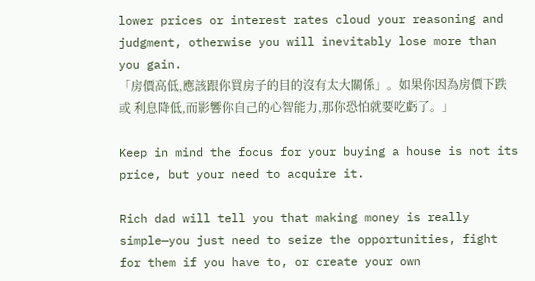lower prices or interest rates cloud your reasoning and judgment, otherwise you will inevitably lose more than you gain.
「房價高低,應該跟你買房子的目的沒有太大關係」。如果你因為房價下跌或 利息降低,而影響你自己的心智能力,那你恐怕就要吃虧了。」

Keep in mind the focus for your buying a house is not its price, but your need to acquire it.

Rich dad will tell you that making money is really simple—you just need to seize the opportunities, fight for them if you have to, or create your own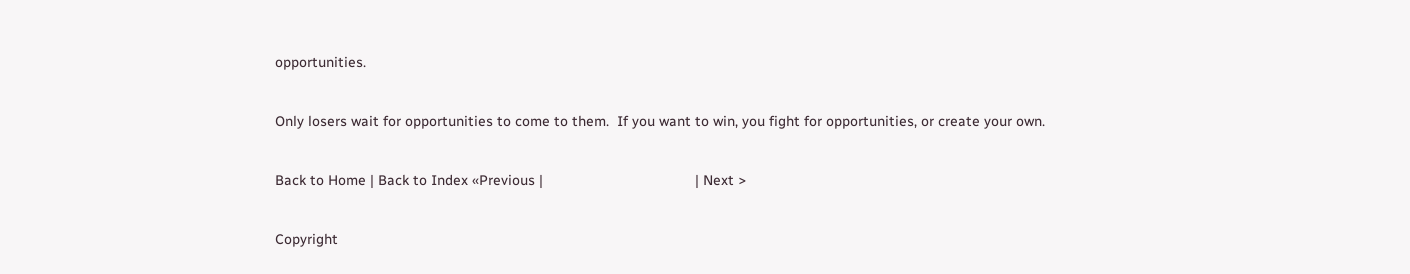opportunities.

Only losers wait for opportunities to come to them.  If you want to win, you fight for opportunities, or create your own.

Back to Home | Back to Index «Previous |                                      | Next >

Copyright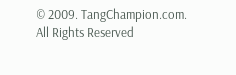© 2009. TangChampion.com. All Rights Reserved